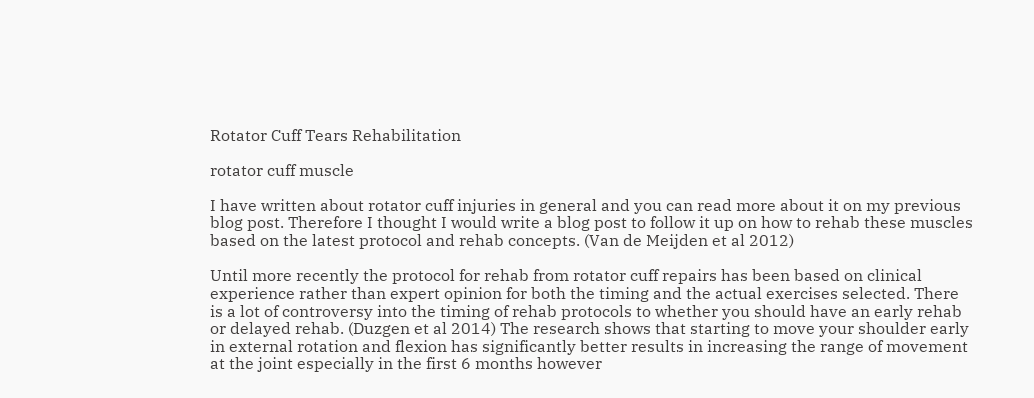Rotator Cuff Tears Rehabilitation

rotator cuff muscle

I have written about rotator cuff injuries in general and you can read more about it on my previous blog post. Therefore I thought I would write a blog post to follow it up on how to rehab these muscles based on the latest protocol and rehab concepts. (Van de Meijden et al 2012)

Until more recently the protocol for rehab from rotator cuff repairs has been based on clinical experience rather than expert opinion for both the timing and the actual exercises selected. There is a lot of controversy into the timing of rehab protocols to whether you should have an early rehab or delayed rehab. (Duzgen et al 2014) The research shows that starting to move your shoulder early in external rotation and flexion has significantly better results in increasing the range of movement at the joint especially in the first 6 months however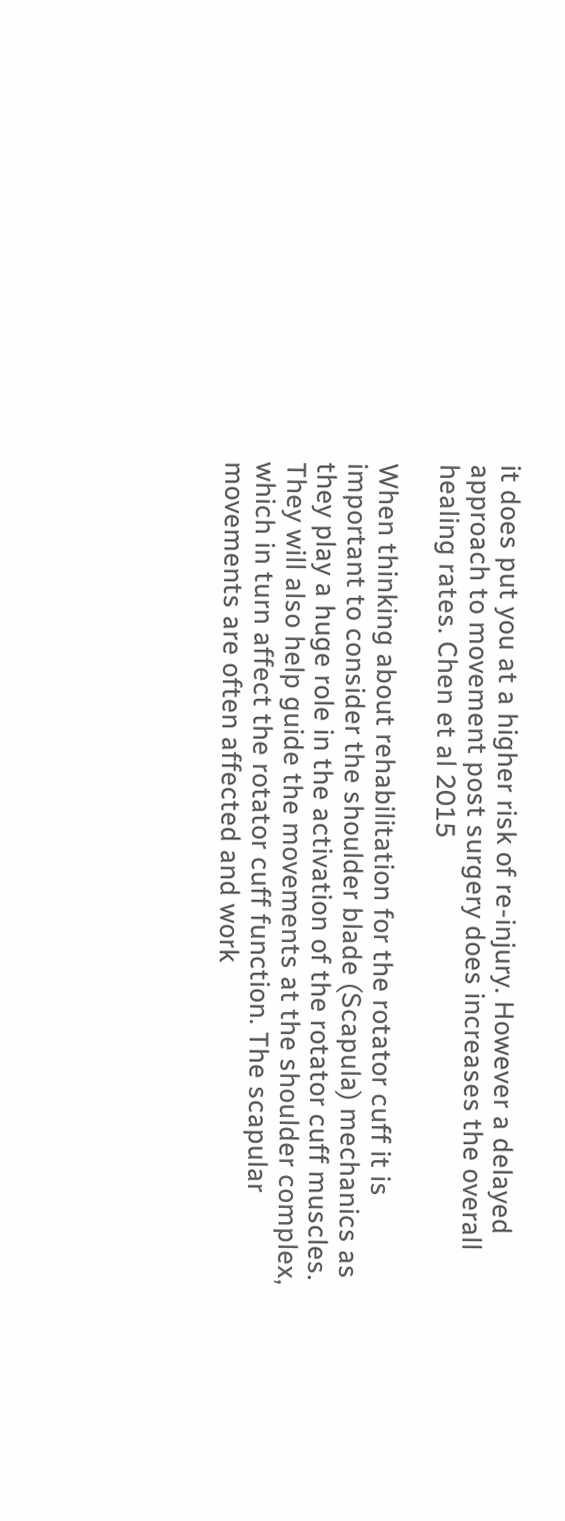it does put you at a higher risk of re-injury. However a delayed approach to movement post surgery does increases the overall healing rates. Chen et al 2015

When thinking about rehabilitation for the rotator cuff it is important to consider the shoulder blade (Scapula) mechanics as they play a huge role in the activation of the rotator cuff muscles. They will also help guide the movements at the shoulder complex, which in turn affect the rotator cuff function. The scapular movements are often affected and work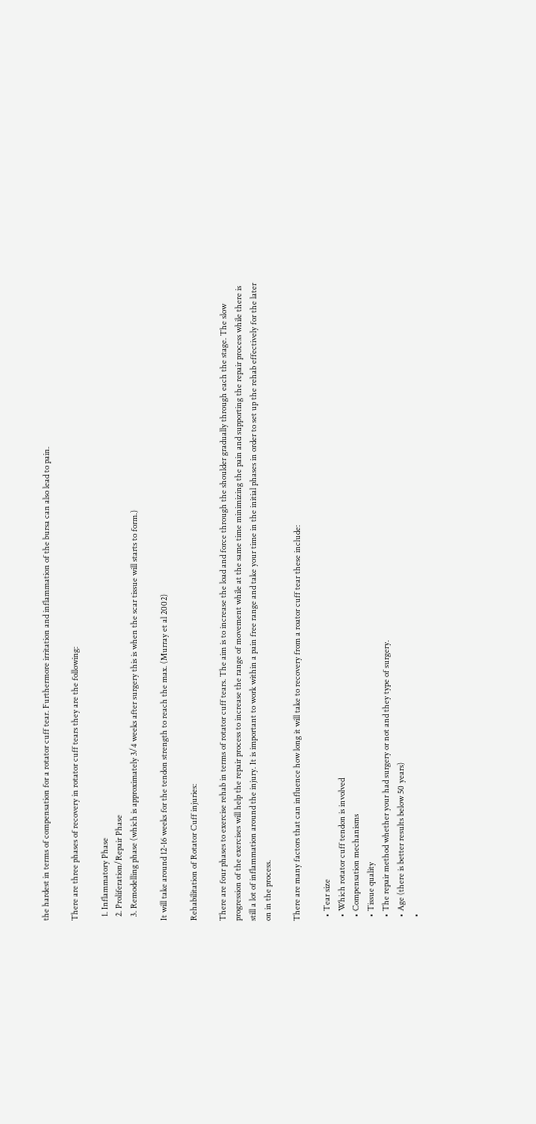the hardest in terms of compensation for a rotator cuff tear. Furthermore irritation and inflammation of the bursa can also lead to pain.

There are three phases of recovery in rotator cuff tears they are the following:

  1. Inflammatory Phase
  2. Proliferation/Repair Phase
  3. Remodelling phase (which is approximately 3/4 weeks after surgery this is when the scar tissue will starts to form.)

It will take around 12-16 weeks for the tendon strength to reach the max. (Murray et al 2002)

Rehabilitation of Rotator Cuff injuries:

There are four phases to exercise rehab in terms of rotator cuff tears. The aim is to increase the load and force through the shoulder gradually through each the stage. The slow progression of the exercises will help the repair process to increase the range of movement while at the same time minimizing the pain and supporting the repair process while there is still a lot of inflammation around the injury. It is important to work within a pain free range and take your time in the initial phases in order to set up the rehab effectively for the later on in the process.

There are many factors that can influence how long it will take to recovery from a roator cuff tear these include:

  • Tear size
  • Which rotator cuff tendon is involved
  • Compensation mechanisms
  • Tissue quality
  • The repair method whether your had surgery or not and they type of surgery.
  • Age (there is better results below 50 years)
  •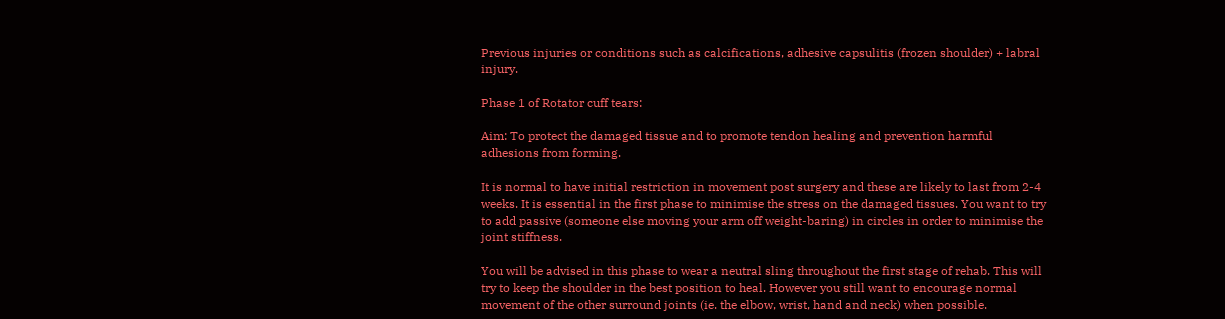Previous injuries or conditions such as calcifications, adhesive capsulitis (frozen shoulder) + labral injury.

Phase 1 of Rotator cuff tears:

Aim: To protect the damaged tissue and to promote tendon healing and prevention harmful adhesions from forming.

It is normal to have initial restriction in movement post surgery and these are likely to last from 2-4 weeks. It is essential in the first phase to minimise the stress on the damaged tissues. You want to try to add passive (someone else moving your arm off weight-baring) in circles in order to minimise the joint stiffness.

You will be advised in this phase to wear a neutral sling throughout the first stage of rehab. This will try to keep the shoulder in the best position to heal. However you still want to encourage normal movement of the other surround joints (ie. the elbow, wrist, hand and neck) when possible.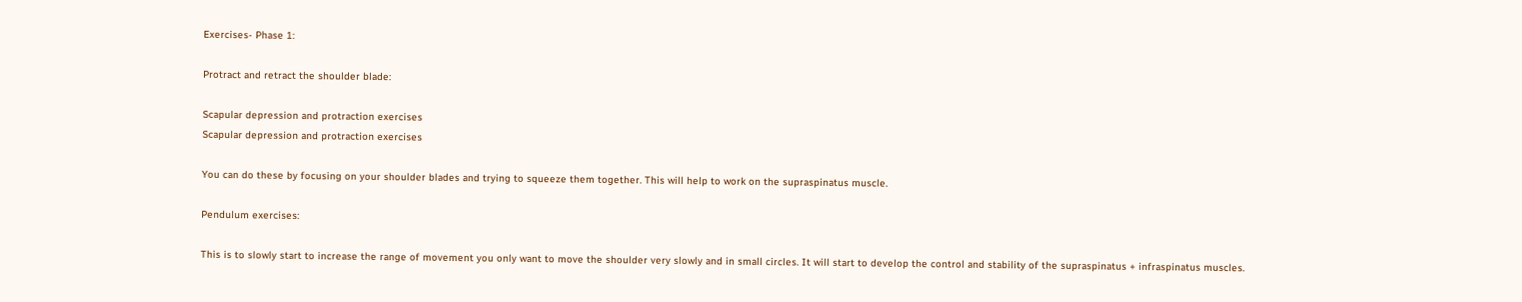Exercises- Phase 1:

Protract and retract the shoulder blade:

Scapular depression and protraction exercises
Scapular depression and protraction exercises

You can do these by focusing on your shoulder blades and trying to squeeze them together. This will help to work on the supraspinatus muscle.

Pendulum exercises:

This is to slowly start to increase the range of movement you only want to move the shoulder very slowly and in small circles. It will start to develop the control and stability of the supraspinatus + infraspinatus muscles.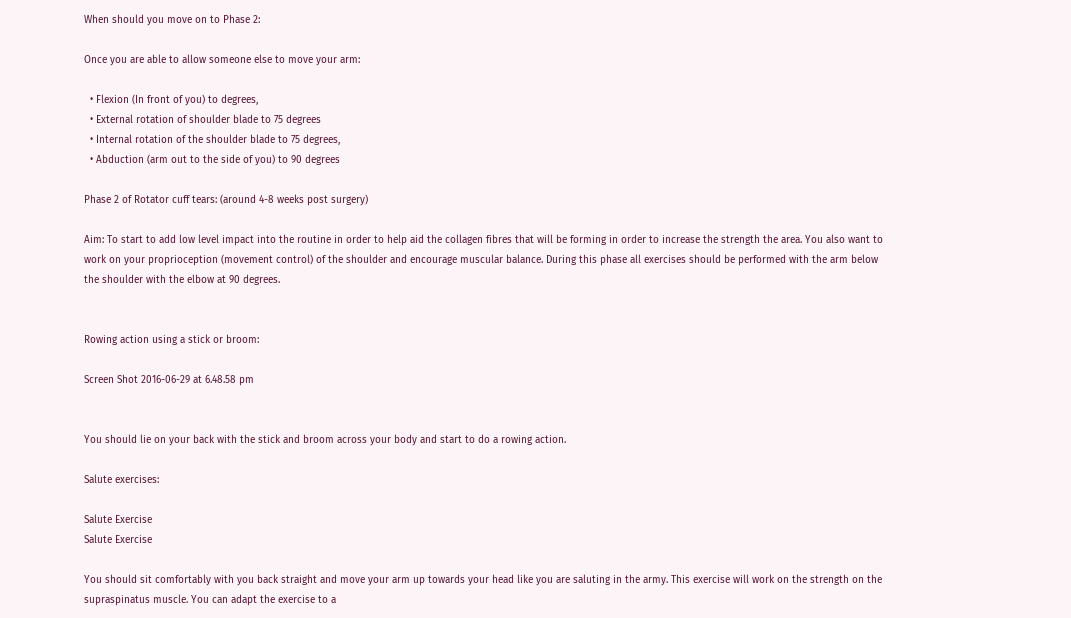When should you move on to Phase 2:

Once you are able to allow someone else to move your arm:

  • Flexion (In front of you) to degrees,
  • External rotation of shoulder blade to 75 degrees
  • Internal rotation of the shoulder blade to 75 degrees,
  • Abduction (arm out to the side of you) to 90 degrees

Phase 2 of Rotator cuff tears: (around 4-8 weeks post surgery)

Aim: To start to add low level impact into the routine in order to help aid the collagen fibres that will be forming in order to increase the strength the area. You also want to work on your proprioception (movement control) of the shoulder and encourage muscular balance. During this phase all exercises should be performed with the arm below the shoulder with the elbow at 90 degrees.


Rowing action using a stick or broom:

Screen Shot 2016-06-29 at 6.48.58 pm


You should lie on your back with the stick and broom across your body and start to do a rowing action.

Salute exercises:

Salute Exercise
Salute Exercise

You should sit comfortably with you back straight and move your arm up towards your head like you are saluting in the army. This exercise will work on the strength on the supraspinatus muscle. You can adapt the exercise to a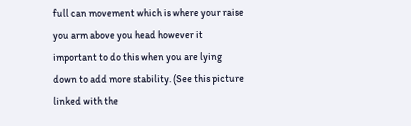full can movement which is where your raise you arm above you head however it important to do this when you are lying down to add more stability. (See this picture linked with the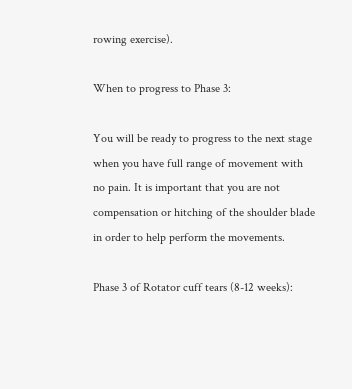rowing exercise).

When to progress to Phase 3:

You will be ready to progress to the next stage when you have full range of movement with no pain. It is important that you are not compensation or hitching of the shoulder blade in order to help perform the movements.

Phase 3 of Rotator cuff tears (8-12 weeks):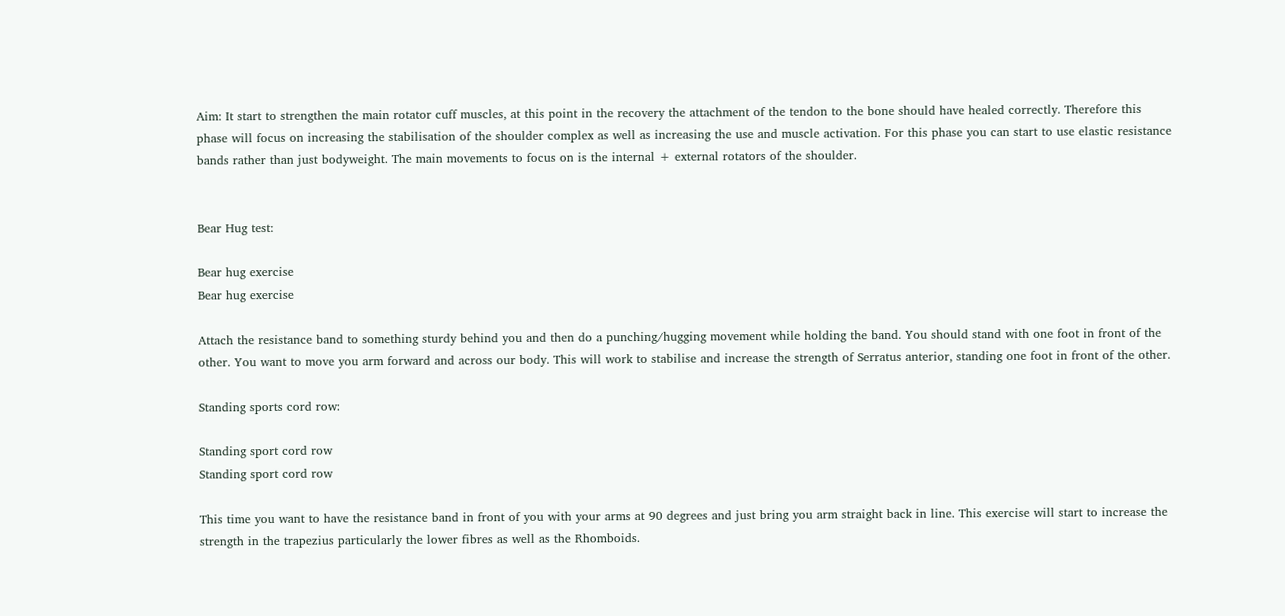Aim: It start to strengthen the main rotator cuff muscles, at this point in the recovery the attachment of the tendon to the bone should have healed correctly. Therefore this phase will focus on increasing the stabilisation of the shoulder complex as well as increasing the use and muscle activation. For this phase you can start to use elastic resistance bands rather than just bodyweight. The main movements to focus on is the internal + external rotators of the shoulder.


Bear Hug test:

Bear hug exercise
Bear hug exercise

Attach the resistance band to something sturdy behind you and then do a punching/hugging movement while holding the band. You should stand with one foot in front of the other. You want to move you arm forward and across our body. This will work to stabilise and increase the strength of Serratus anterior, standing one foot in front of the other.

Standing sports cord row:

Standing sport cord row
Standing sport cord row

This time you want to have the resistance band in front of you with your arms at 90 degrees and just bring you arm straight back in line. This exercise will start to increase the strength in the trapezius particularly the lower fibres as well as the Rhomboids.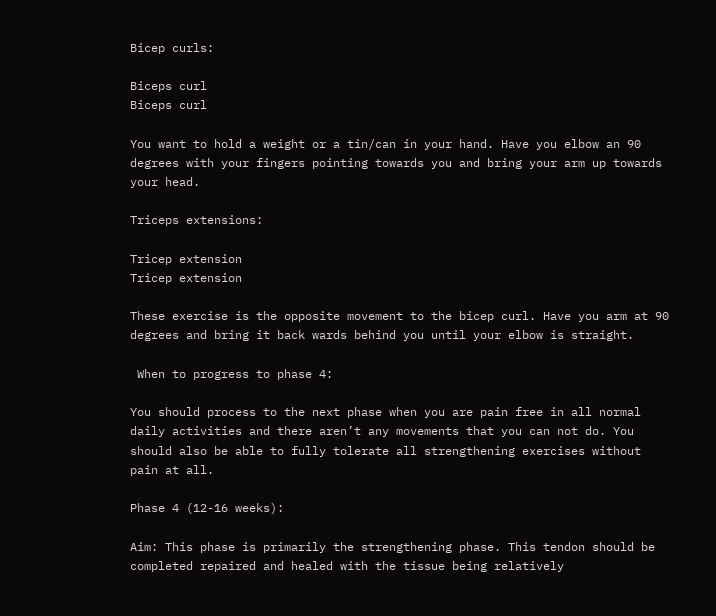Bicep curls:

Biceps curl
Biceps curl

You want to hold a weight or a tin/can in your hand. Have you elbow an 90 degrees with your fingers pointing towards you and bring your arm up towards your head.

Triceps extensions:

Tricep extension
Tricep extension

These exercise is the opposite movement to the bicep curl. Have you arm at 90 degrees and bring it back wards behind you until your elbow is straight.

 When to progress to phase 4:

You should process to the next phase when you are pain free in all normal daily activities and there aren’t any movements that you can not do. You should also be able to fully tolerate all strengthening exercises without pain at all.

Phase 4 (12-16 weeks):

Aim: This phase is primarily the strengthening phase. This tendon should be completed repaired and healed with the tissue being relatively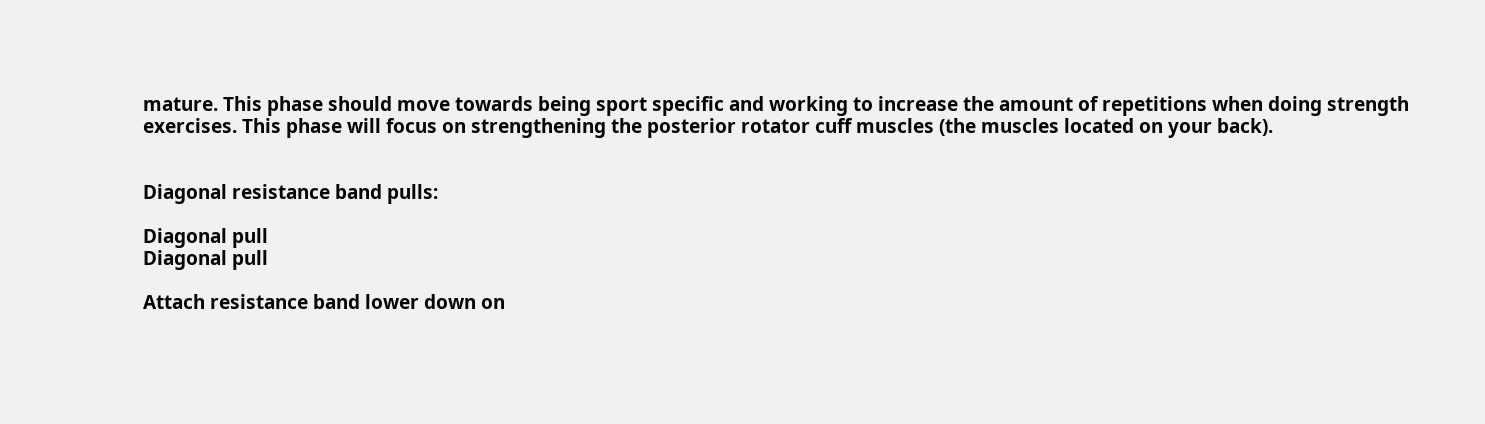mature. This phase should move towards being sport specific and working to increase the amount of repetitions when doing strength exercises. This phase will focus on strengthening the posterior rotator cuff muscles (the muscles located on your back).


Diagonal resistance band pulls:

Diagonal pull
Diagonal pull

Attach resistance band lower down on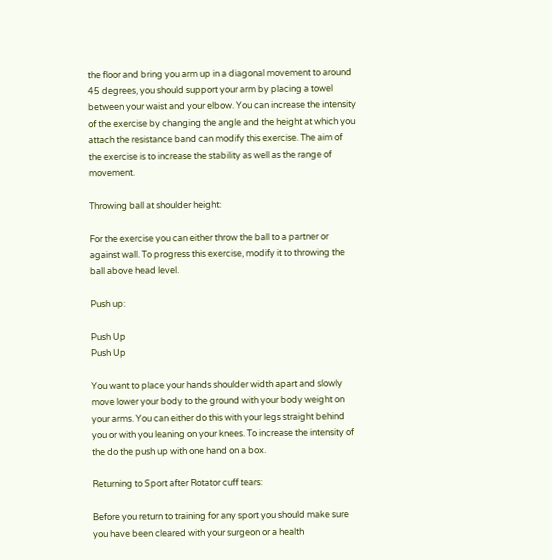the floor and bring you arm up in a diagonal movement to around 45 degrees, you should support your arm by placing a towel between your waist and your elbow. You can increase the intensity of the exercise by changing the angle and the height at which you attach the resistance band can modify this exercise. The aim of the exercise is to increase the stability as well as the range of movement.

Throwing ball at shoulder height:

For the exercise you can either throw the ball to a partner or against wall. To progress this exercise, modify it to throwing the ball above head level.

Push up:

Push Up
Push Up

You want to place your hands shoulder width apart and slowly move lower your body to the ground with your body weight on your arms. You can either do this with your legs straight behind you or with you leaning on your knees. To increase the intensity of the do the push up with one hand on a box.

Returning to Sport after Rotator cuff tears:

Before you return to training for any sport you should make sure you have been cleared with your surgeon or a health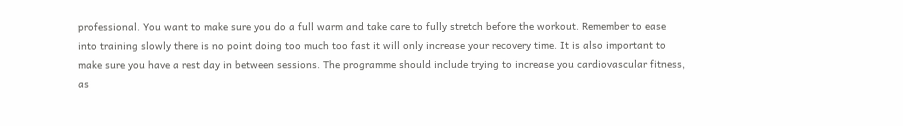professional. You want to make sure you do a full warm and take care to fully stretch before the workout. Remember to ease into training slowly there is no point doing too much too fast it will only increase your recovery time. It is also important to make sure you have a rest day in between sessions. The programme should include trying to increase you cardiovascular fitness, as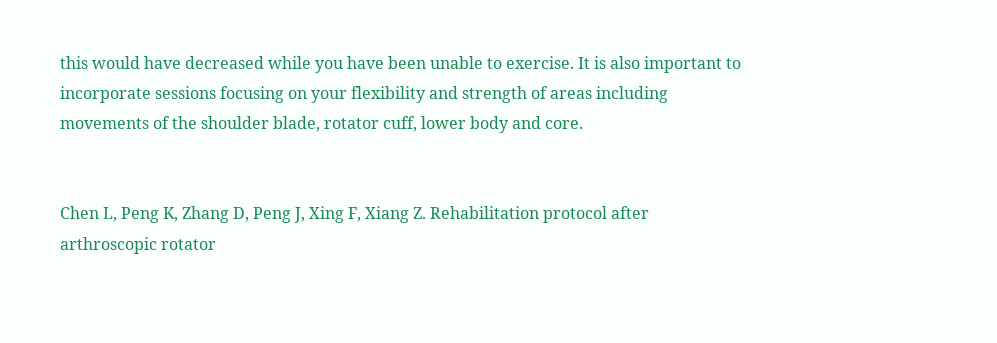this would have decreased while you have been unable to exercise. It is also important to incorporate sessions focusing on your flexibility and strength of areas including movements of the shoulder blade, rotator cuff, lower body and core.


Chen L, Peng K, Zhang D, Peng J, Xing F, Xiang Z. Rehabilitation protocol after arthroscopic rotator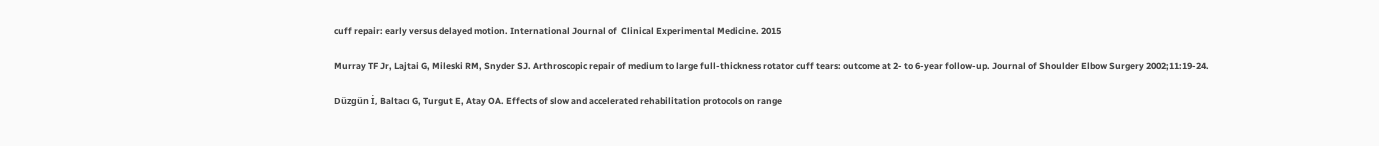cuff repair: early versus delayed motion. International Journal of  Clinical Experimental Medicine. 2015

Murray TF Jr, Lajtai G, Mileski RM, Snyder SJ. Arthroscopic repair of medium to large full-thickness rotator cuff tears: outcome at 2- to 6-year follow-up. Journal of Shoulder Elbow Surgery 2002;11:19-24.

Düzgün İ, Baltacı G, Turgut E, Atay OA. Effects of slow and accelerated rehabilitation protocols on range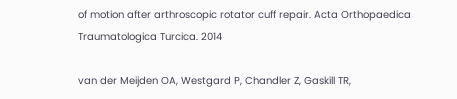of motion after arthroscopic rotator cuff repair. Acta Orthopaedica Traumatologica Turcica. 2014

van der Meijden OA, Westgard P, Chandler Z, Gaskill TR,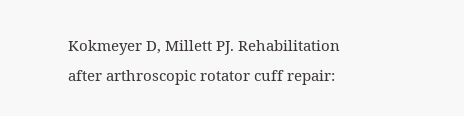Kokmeyer D, Millett PJ. Rehabilitation after arthroscopic rotator cuff repair: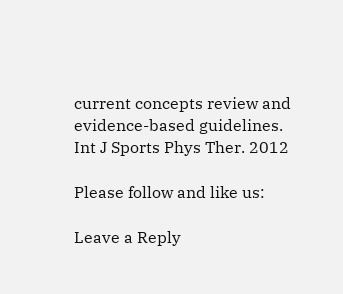current concepts review and evidence-based guidelines. Int J Sports Phys Ther. 2012

Please follow and like us:

Leave a Reply